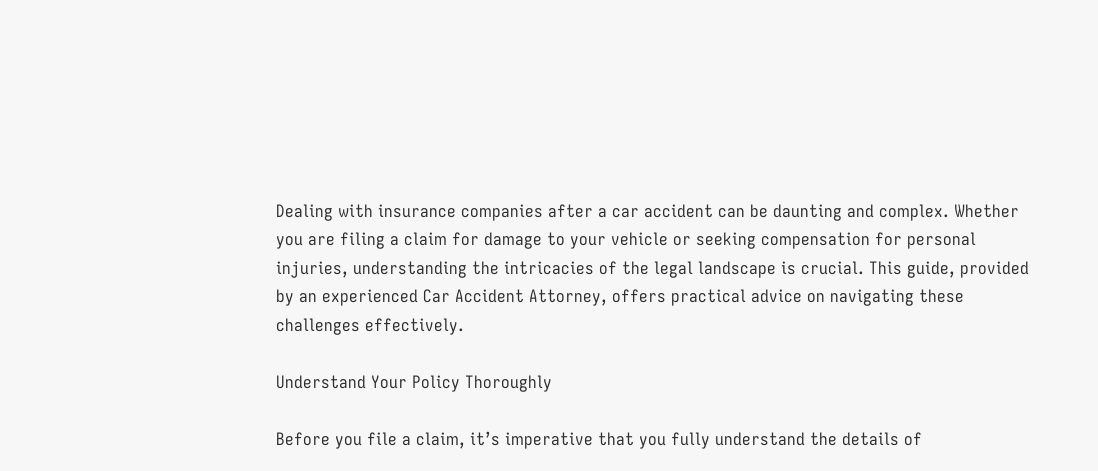Dealing with insurance companies after a car accident can be daunting and complex. Whether you are filing a claim for damage to your vehicle or seeking compensation for personal injuries, understanding the intricacies of the legal landscape is crucial. This guide, provided by an experienced Car Accident Attorney, offers practical advice on navigating these challenges effectively.

Understand Your Policy Thoroughly

Before you file a claim, it’s imperative that you fully understand the details of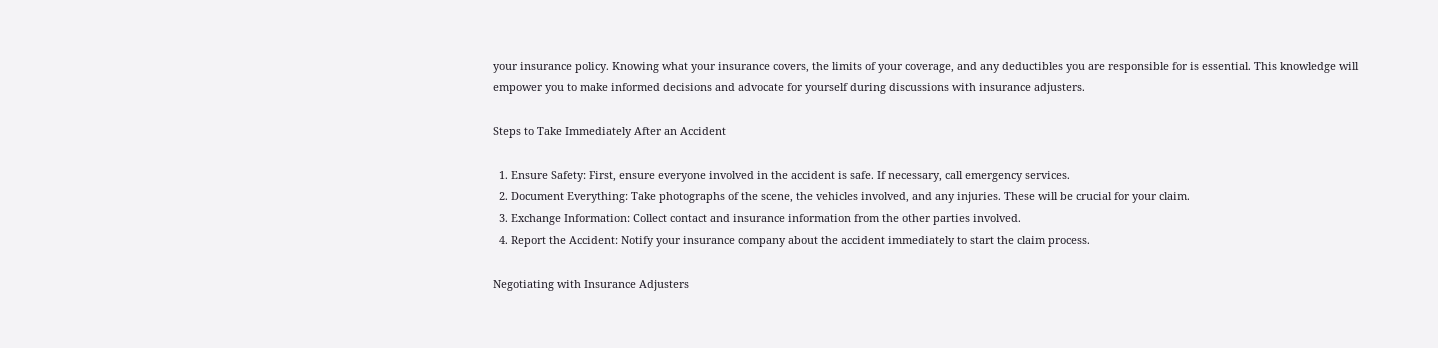your insurance policy. Knowing what your insurance covers, the limits of your coverage, and any deductibles you are responsible for is essential. This knowledge will empower you to make informed decisions and advocate for yourself during discussions with insurance adjusters.

Steps to Take Immediately After an Accident

  1. Ensure Safety: First, ensure everyone involved in the accident is safe. If necessary, call emergency services.
  2. Document Everything: Take photographs of the scene, the vehicles involved, and any injuries. These will be crucial for your claim.
  3. Exchange Information: Collect contact and insurance information from the other parties involved.
  4. Report the Accident: Notify your insurance company about the accident immediately to start the claim process.

Negotiating with Insurance Adjusters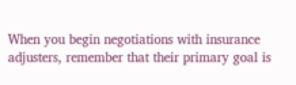When you begin negotiations with insurance adjusters, remember that their primary goal is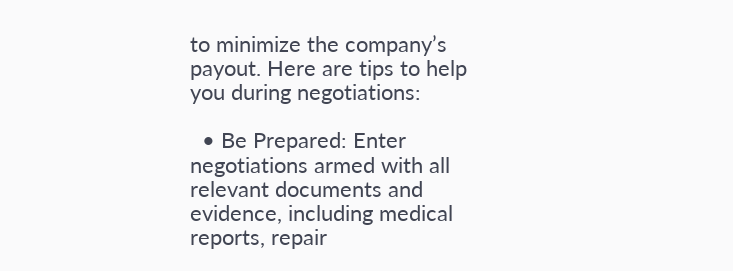to minimize the company’s payout. Here are tips to help you during negotiations:

  • Be Prepared: Enter negotiations armed with all relevant documents and evidence, including medical reports, repair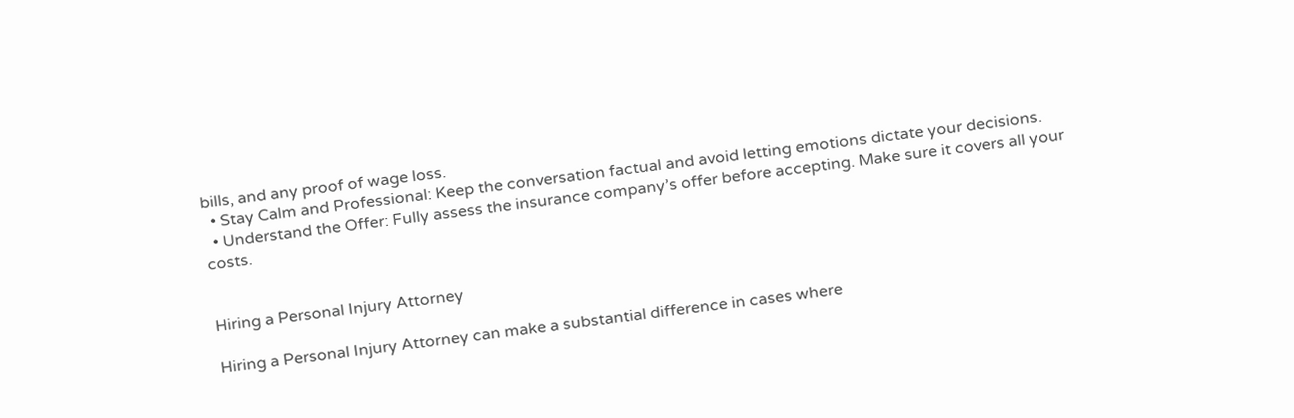bills, and any proof of wage loss.
  • Stay Calm and Professional: Keep the conversation factual and avoid letting emotions dictate your decisions.
  • Understand the Offer: Fully assess the insurance company’s offer before accepting. Make sure it covers all your costs.


Hiring a Personal Injury Attorney

Hiring a Personal Injury Attorney can make a substantial difference in cases where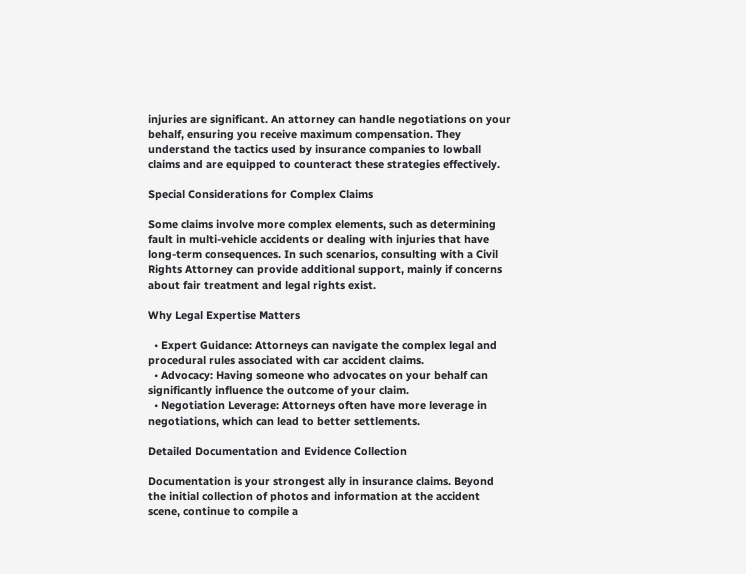injuries are significant. An attorney can handle negotiations on your behalf, ensuring you receive maximum compensation. They understand the tactics used by insurance companies to lowball claims and are equipped to counteract these strategies effectively.

Special Considerations for Complex Claims

Some claims involve more complex elements, such as determining fault in multi-vehicle accidents or dealing with injuries that have long-term consequences. In such scenarios, consulting with a Civil Rights Attorney can provide additional support, mainly if concerns about fair treatment and legal rights exist.

Why Legal Expertise Matters

  • Expert Guidance: Attorneys can navigate the complex legal and procedural rules associated with car accident claims.
  • Advocacy: Having someone who advocates on your behalf can significantly influence the outcome of your claim.
  • Negotiation Leverage: Attorneys often have more leverage in negotiations, which can lead to better settlements.

Detailed Documentation and Evidence Collection

Documentation is your strongest ally in insurance claims. Beyond the initial collection of photos and information at the accident scene, continue to compile a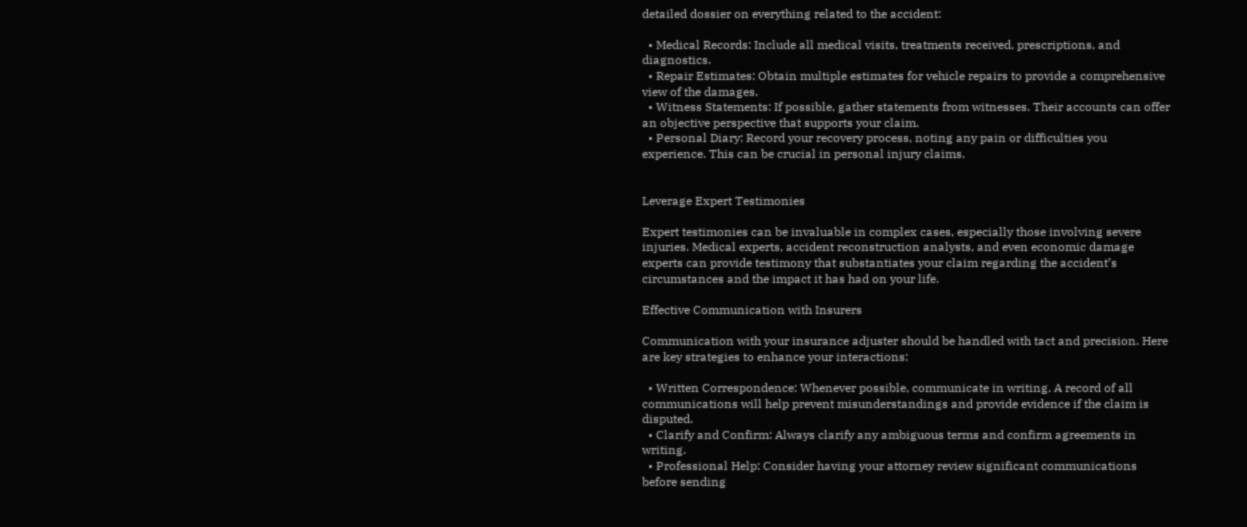detailed dossier on everything related to the accident:

  • Medical Records: Include all medical visits, treatments received, prescriptions, and diagnostics.
  • Repair Estimates: Obtain multiple estimates for vehicle repairs to provide a comprehensive view of the damages.
  • Witness Statements: If possible, gather statements from witnesses. Their accounts can offer an objective perspective that supports your claim.
  • Personal Diary: Record your recovery process, noting any pain or difficulties you experience. This can be crucial in personal injury claims.


Leverage Expert Testimonies

Expert testimonies can be invaluable in complex cases, especially those involving severe injuries. Medical experts, accident reconstruction analysts, and even economic damage experts can provide testimony that substantiates your claim regarding the accident’s circumstances and the impact it has had on your life.

Effective Communication with Insurers

Communication with your insurance adjuster should be handled with tact and precision. Here are key strategies to enhance your interactions:

  • Written Correspondence: Whenever possible, communicate in writing. A record of all communications will help prevent misunderstandings and provide evidence if the claim is disputed.
  • Clarify and Confirm: Always clarify any ambiguous terms and confirm agreements in writing.
  • Professional Help: Consider having your attorney review significant communications before sending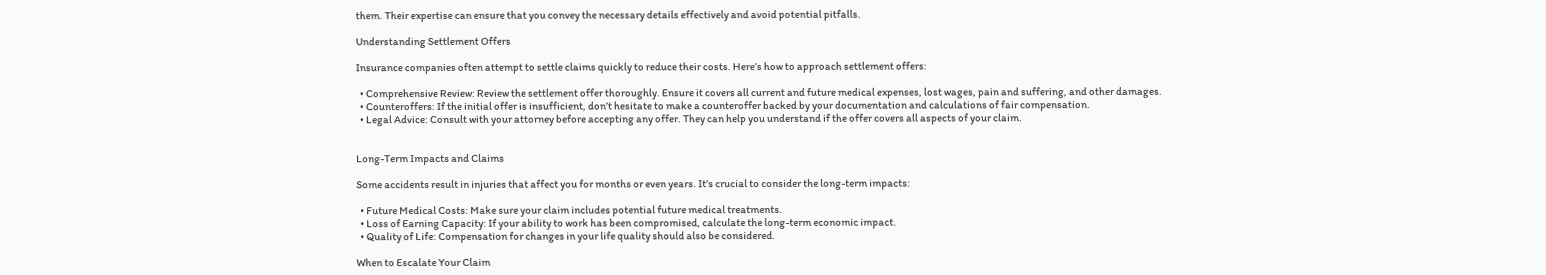them. Their expertise can ensure that you convey the necessary details effectively and avoid potential pitfalls.

Understanding Settlement Offers

Insurance companies often attempt to settle claims quickly to reduce their costs. Here’s how to approach settlement offers:

  • Comprehensive Review: Review the settlement offer thoroughly. Ensure it covers all current and future medical expenses, lost wages, pain and suffering, and other damages.
  • Counteroffers: If the initial offer is insufficient, don’t hesitate to make a counteroffer backed by your documentation and calculations of fair compensation.
  • Legal Advice: Consult with your attorney before accepting any offer. They can help you understand if the offer covers all aspects of your claim.


Long-Term Impacts and Claims

Some accidents result in injuries that affect you for months or even years. It’s crucial to consider the long-term impacts:

  • Future Medical Costs: Make sure your claim includes potential future medical treatments.
  • Loss of Earning Capacity: If your ability to work has been compromised, calculate the long-term economic impact.
  • Quality of Life: Compensation for changes in your life quality should also be considered.

When to Escalate Your Claim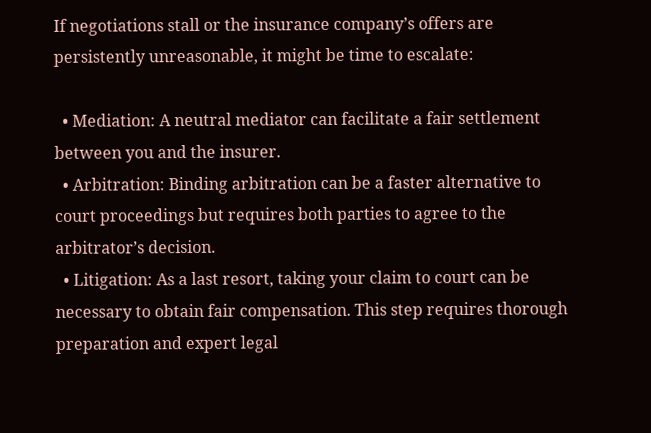If negotiations stall or the insurance company’s offers are persistently unreasonable, it might be time to escalate:

  • Mediation: A neutral mediator can facilitate a fair settlement between you and the insurer.
  • Arbitration: Binding arbitration can be a faster alternative to court proceedings but requires both parties to agree to the arbitrator’s decision.
  • Litigation: As a last resort, taking your claim to court can be necessary to obtain fair compensation. This step requires thorough preparation and expert legal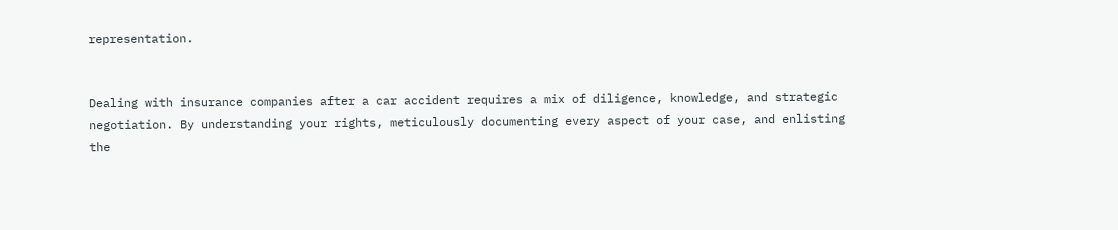representation.


Dealing with insurance companies after a car accident requires a mix of diligence, knowledge, and strategic negotiation. By understanding your rights, meticulously documenting every aspect of your case, and enlisting the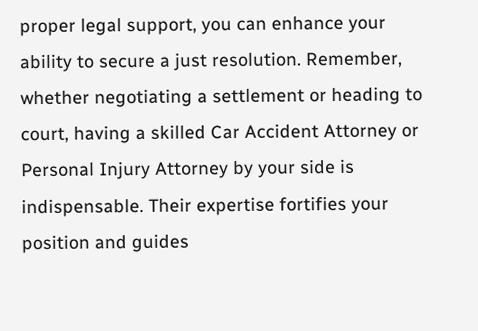proper legal support, you can enhance your ability to secure a just resolution. Remember, whether negotiating a settlement or heading to court, having a skilled Car Accident Attorney or Personal Injury Attorney by your side is indispensable. Their expertise fortifies your position and guides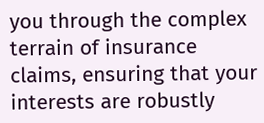you through the complex terrain of insurance claims, ensuring that your interests are robustly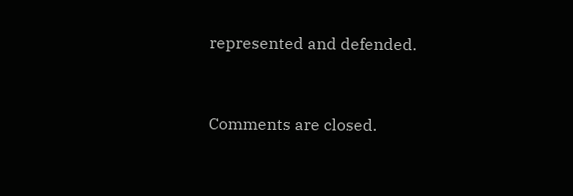represented and defended.


Comments are closed.